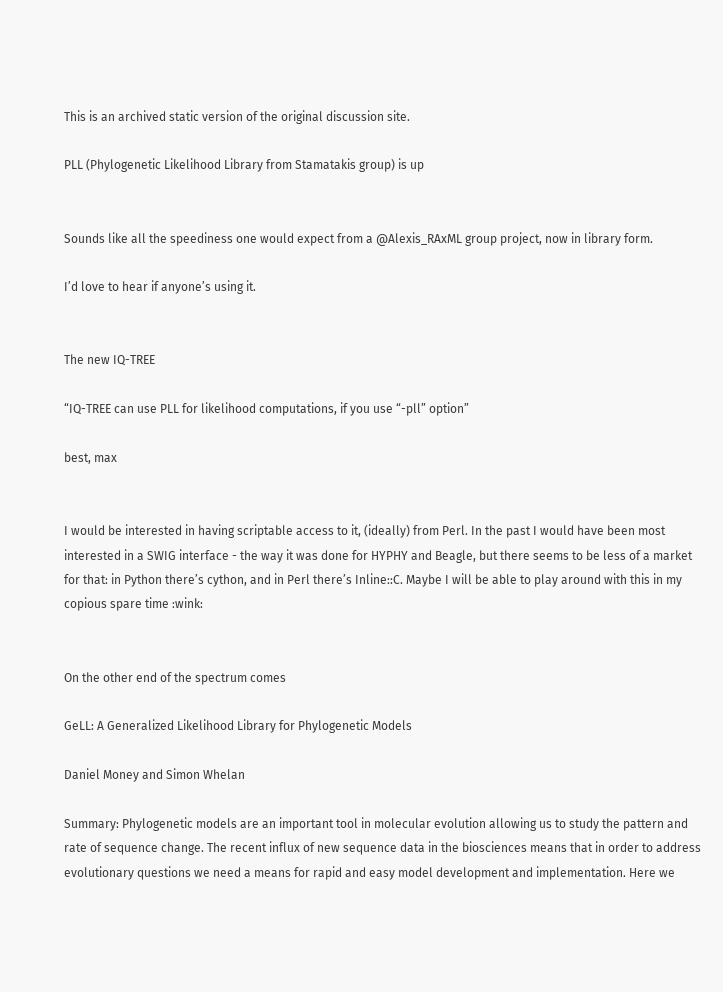This is an archived static version of the original discussion site.

PLL (Phylogenetic Likelihood Library from Stamatakis group) is up


Sounds like all the speediness one would expect from a @Alexis_RAxML group project, now in library form.

I’d love to hear if anyone’s using it.


The new IQ-TREE

“IQ-TREE can use PLL for likelihood computations, if you use “-pll” option”

best, max


I would be interested in having scriptable access to it, (ideally) from Perl. In the past I would have been most interested in a SWIG interface - the way it was done for HYPHY and Beagle, but there seems to be less of a market for that: in Python there’s cython, and in Perl there’s Inline::C. Maybe I will be able to play around with this in my copious spare time :wink:


On the other end of the spectrum comes

GeLL: A Generalized Likelihood Library for Phylogenetic Models

Daniel Money and Simon Whelan

Summary: Phylogenetic models are an important tool in molecular evolution allowing us to study the pattern and rate of sequence change. The recent influx of new sequence data in the biosciences means that in order to address evolutionary questions we need a means for rapid and easy model development and implementation. Here we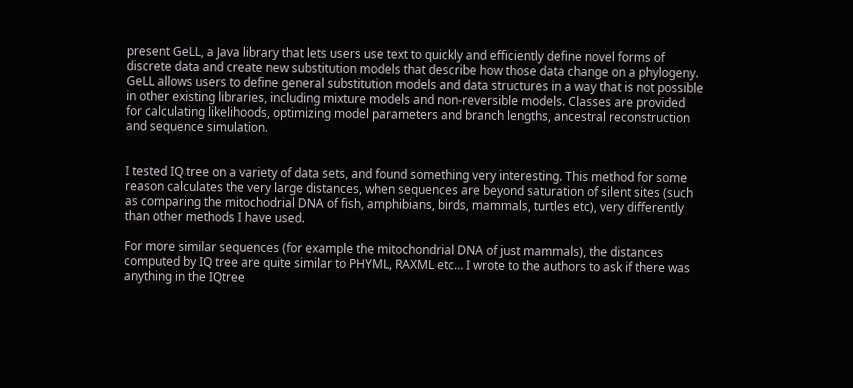present GeLL, a Java library that lets users use text to quickly and efficiently define novel forms of discrete data and create new substitution models that describe how those data change on a phylogeny. GeLL allows users to define general substitution models and data structures in a way that is not possible in other existing libraries, including mixture models and non-reversible models. Classes are provided for calculating likelihoods, optimizing model parameters and branch lengths, ancestral reconstruction and sequence simulation.


I tested IQ tree on a variety of data sets, and found something very interesting. This method for some reason calculates the very large distances, when sequences are beyond saturation of silent sites (such as comparing the mitochodrial DNA of fish, amphibians, birds, mammals, turtles etc), very differently than other methods I have used.

For more similar sequences (for example the mitochondrial DNA of just mammals), the distances computed by IQ tree are quite similar to PHYML, RAXML etc… I wrote to the authors to ask if there was anything in the IQtree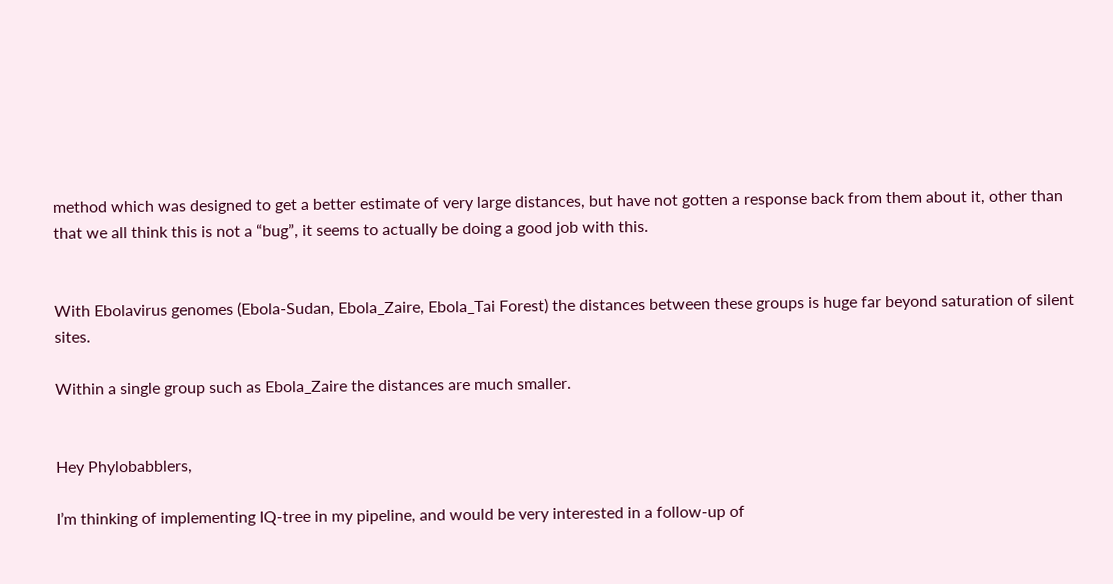method which was designed to get a better estimate of very large distances, but have not gotten a response back from them about it, other than that we all think this is not a “bug”, it seems to actually be doing a good job with this.


With Ebolavirus genomes (Ebola-Sudan, Ebola_Zaire, Ebola_Tai Forest) the distances between these groups is huge far beyond saturation of silent sites.

Within a single group such as Ebola_Zaire the distances are much smaller.


Hey Phylobabblers,

I’m thinking of implementing IQ-tree in my pipeline, and would be very interested in a follow-up of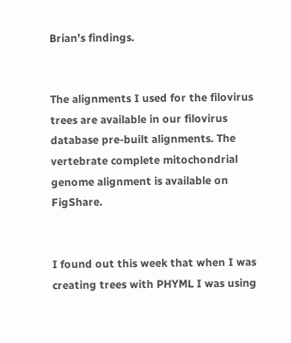Brian’s findings.


The alignments I used for the filovirus trees are available in our filovirus database pre-built alignments. The vertebrate complete mitochondrial genome alignment is available on FigShare.


I found out this week that when I was creating trees with PHYML I was using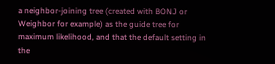a neighbor-joining tree (created with BONJ or Weighbor for example) as the guide tree for maximum likelihood, and that the default setting in the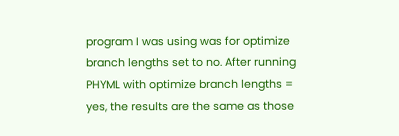program I was using was for optimize branch lengths set to no. After running PHYML with optimize branch lengths = yes, the results are the same as those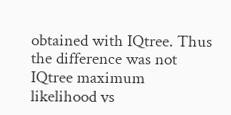obtained with IQtree. Thus the difference was not IQtree maximum likelihood vs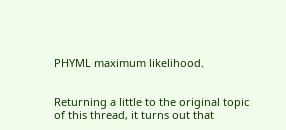PHYML maximum likelihood.


Returning a little to the original topic of this thread, it turns out that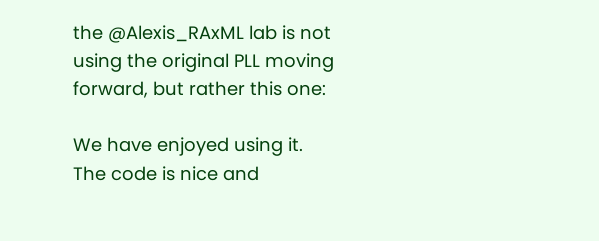the @Alexis_RAxML lab is not using the original PLL moving forward, but rather this one:

We have enjoyed using it. The code is nice and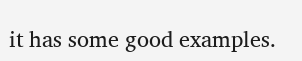it has some good examples.